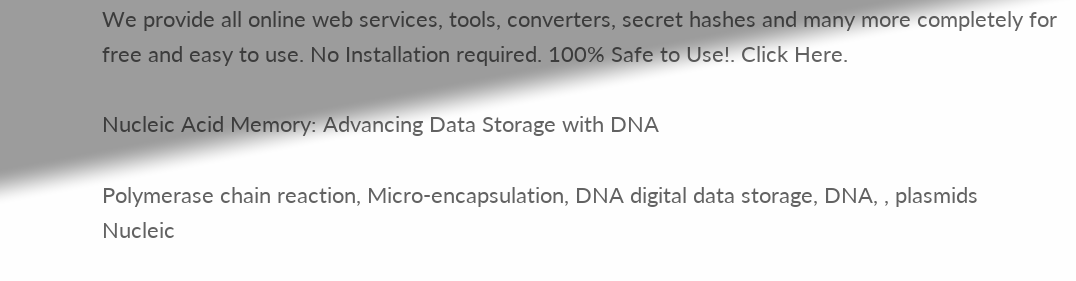We provide all online web services, tools, converters, secret hashes and many more completely for free and easy to use. No Installation required. 100% Safe to Use!. Click Here.

Nucleic Acid Memory: Advancing Data Storage with DNA

Polymerase chain reaction, Micro-encapsulation, DNA digital data storage, DNA, , plasmids
Nucleic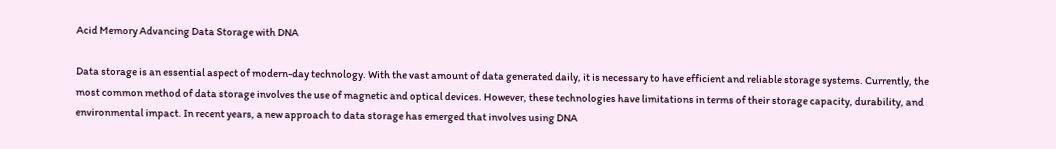Acid Memory Advancing Data Storage with DNA

Data storage is an essential aspect of modern-day technology. With the vast amount of data generated daily, it is necessary to have efficient and reliable storage systems. Currently, the most common method of data storage involves the use of magnetic and optical devices. However, these technologies have limitations in terms of their storage capacity, durability, and environmental impact. In recent years, a new approach to data storage has emerged that involves using DNA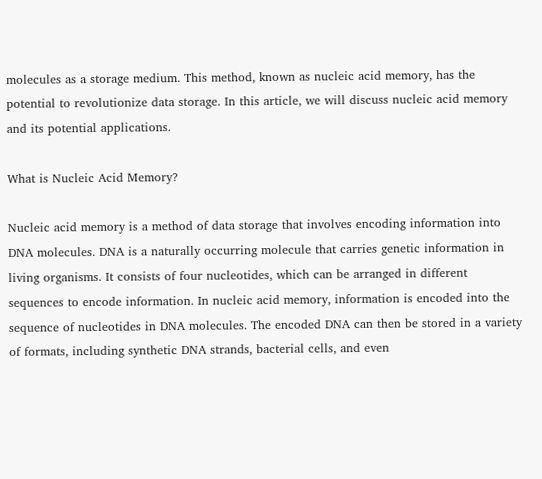molecules as a storage medium. This method, known as nucleic acid memory, has the potential to revolutionize data storage. In this article, we will discuss nucleic acid memory and its potential applications.

What is Nucleic Acid Memory?

Nucleic acid memory is a method of data storage that involves encoding information into DNA molecules. DNA is a naturally occurring molecule that carries genetic information in living organisms. It consists of four nucleotides, which can be arranged in different sequences to encode information. In nucleic acid memory, information is encoded into the sequence of nucleotides in DNA molecules. The encoded DNA can then be stored in a variety of formats, including synthetic DNA strands, bacterial cells, and even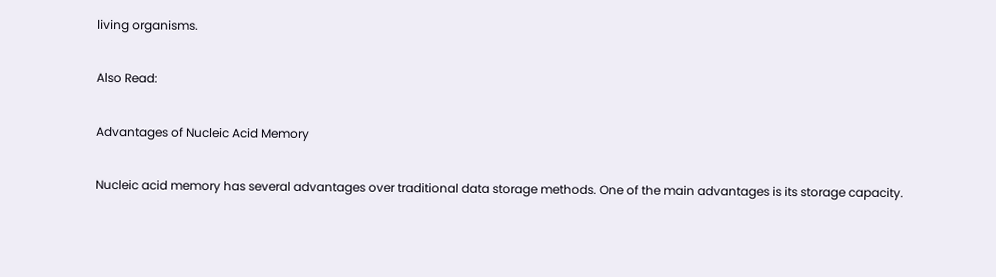living organisms.

Also Read:

Advantages of Nucleic Acid Memory

Nucleic acid memory has several advantages over traditional data storage methods. One of the main advantages is its storage capacity.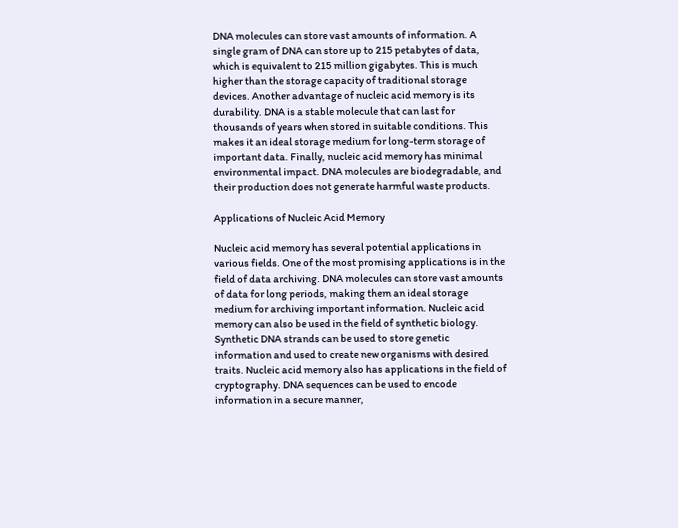DNA molecules can store vast amounts of information. A single gram of DNA can store up to 215 petabytes of data, which is equivalent to 215 million gigabytes. This is much higher than the storage capacity of traditional storage devices. Another advantage of nucleic acid memory is its durability. DNA is a stable molecule that can last for thousands of years when stored in suitable conditions. This makes it an ideal storage medium for long-term storage of important data. Finally, nucleic acid memory has minimal environmental impact. DNA molecules are biodegradable, and their production does not generate harmful waste products.

Applications of Nucleic Acid Memory

Nucleic acid memory has several potential applications in various fields. One of the most promising applications is in the field of data archiving. DNA molecules can store vast amounts of data for long periods, making them an ideal storage medium for archiving important information. Nucleic acid memory can also be used in the field of synthetic biology. Synthetic DNA strands can be used to store genetic information and used to create new organisms with desired traits. Nucleic acid memory also has applications in the field of cryptography. DNA sequences can be used to encode information in a secure manner,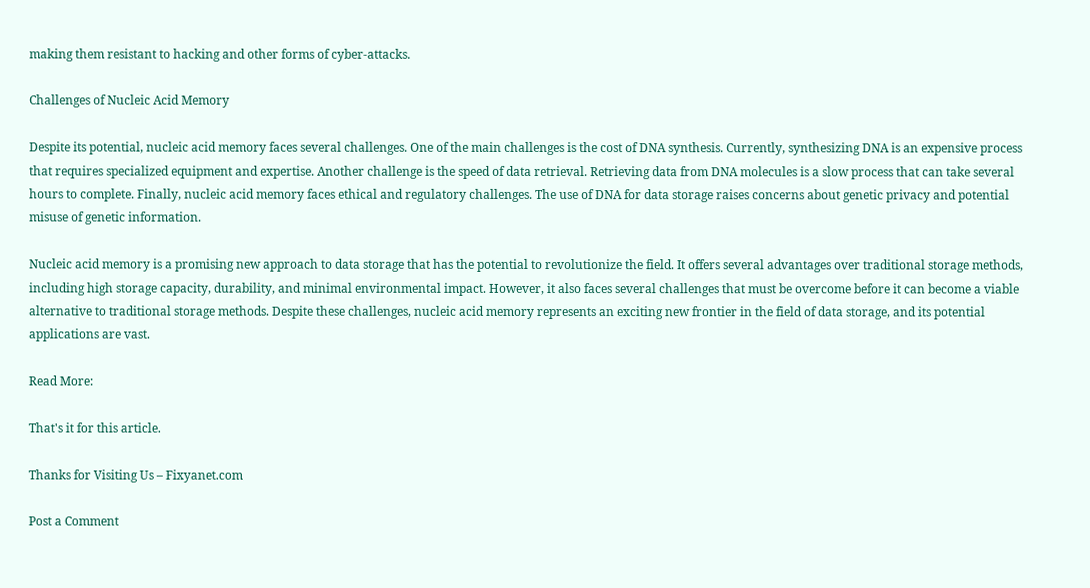making them resistant to hacking and other forms of cyber-attacks.

Challenges of Nucleic Acid Memory

Despite its potential, nucleic acid memory faces several challenges. One of the main challenges is the cost of DNA synthesis. Currently, synthesizing DNA is an expensive process that requires specialized equipment and expertise. Another challenge is the speed of data retrieval. Retrieving data from DNA molecules is a slow process that can take several hours to complete. Finally, nucleic acid memory faces ethical and regulatory challenges. The use of DNA for data storage raises concerns about genetic privacy and potential misuse of genetic information.

Nucleic acid memory is a promising new approach to data storage that has the potential to revolutionize the field. It offers several advantages over traditional storage methods, including high storage capacity, durability, and minimal environmental impact. However, it also faces several challenges that must be overcome before it can become a viable alternative to traditional storage methods. Despite these challenges, nucleic acid memory represents an exciting new frontier in the field of data storage, and its potential applications are vast.

Read More:

That's it for this article.

Thanks for Visiting Us – Fixyanet.com

Post a Comment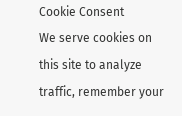Cookie Consent
We serve cookies on this site to analyze traffic, remember your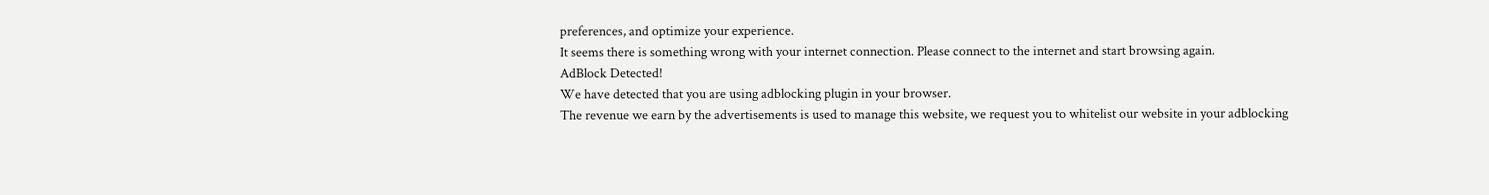preferences, and optimize your experience.
It seems there is something wrong with your internet connection. Please connect to the internet and start browsing again.
AdBlock Detected!
We have detected that you are using adblocking plugin in your browser.
The revenue we earn by the advertisements is used to manage this website, we request you to whitelist our website in your adblocking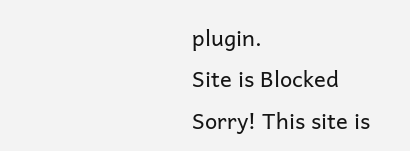plugin.
Site is Blocked
Sorry! This site is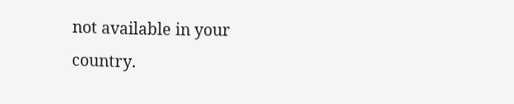not available in your country.